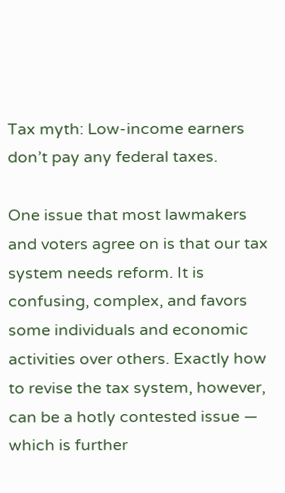Tax myth: Low-income earners don’t pay any federal taxes.

One issue that most lawmakers and voters agree on is that our tax system needs reform. It is confusing, complex, and favors some individuals and economic activities over others. Exactly how to revise the tax system, however, can be a hotly contested issue — which is further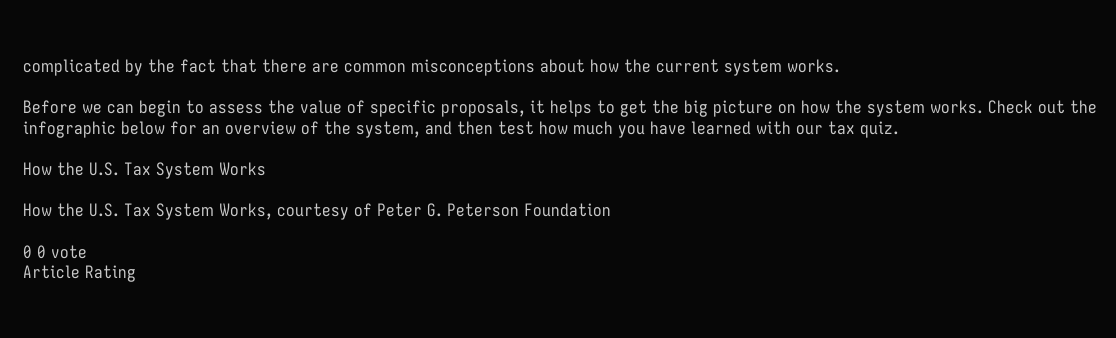complicated by the fact that there are common misconceptions about how the current system works.

Before we can begin to assess the value of specific proposals, it helps to get the big picture on how the system works. Check out the infographic below for an overview of the system, and then test how much you have learned with our tax quiz.

How the U.S. Tax System Works

How the U.S. Tax System Works, courtesy of Peter G. Peterson Foundation

0 0 vote
Article Rating